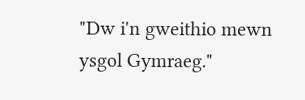"Dw i'n gweithio mewn ysgol Gymraeg."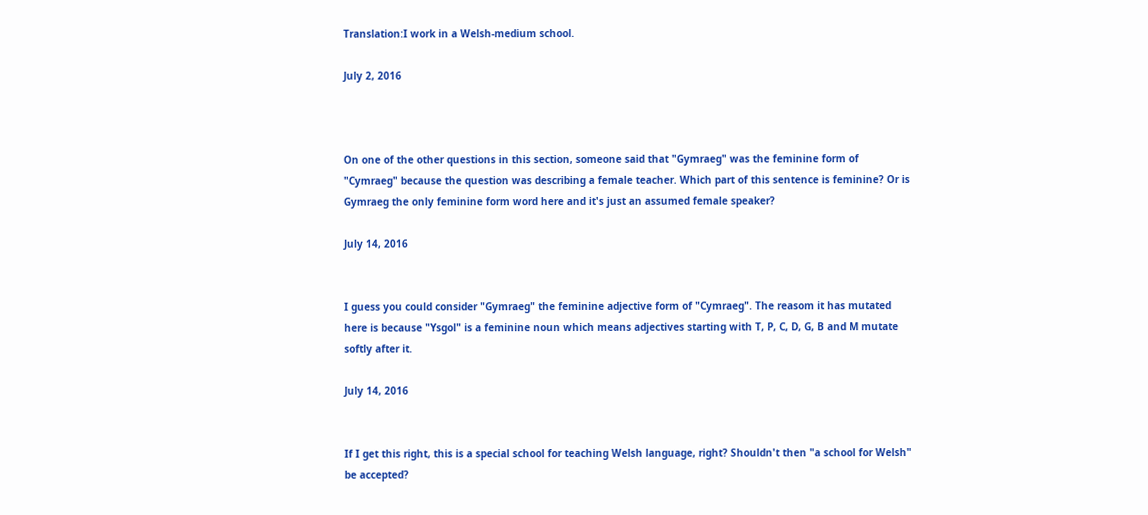Translation:I work in a Welsh-medium school.

July 2, 2016



On one of the other questions in this section, someone said that "Gymraeg" was the feminine form of "Cymraeg" because the question was describing a female teacher. Which part of this sentence is feminine? Or is Gymraeg the only feminine form word here and it's just an assumed female speaker?

July 14, 2016


I guess you could consider "Gymraeg" the feminine adjective form of "Cymraeg". The reasom it has mutated here is because "Ysgol" is a feminine noun which means adjectives starting with T, P, C, D, G, B and M mutate softly after it.

July 14, 2016


If I get this right, this is a special school for teaching Welsh language, right? Shouldn't then "a school for Welsh" be accepted?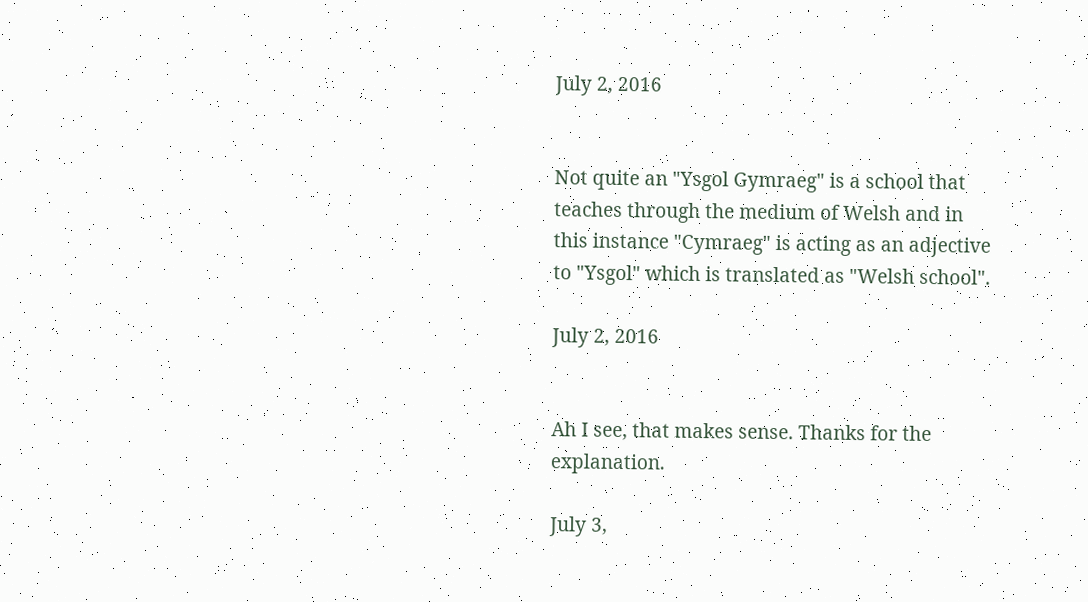July 2, 2016


Not quite an "Ysgol Gymraeg" is a school that teaches through the medium of Welsh and in this instance "Cymraeg" is acting as an adjective to "Ysgol" which is translated as "Welsh school".

July 2, 2016


Ah I see, that makes sense. Thanks for the explanation.

July 3,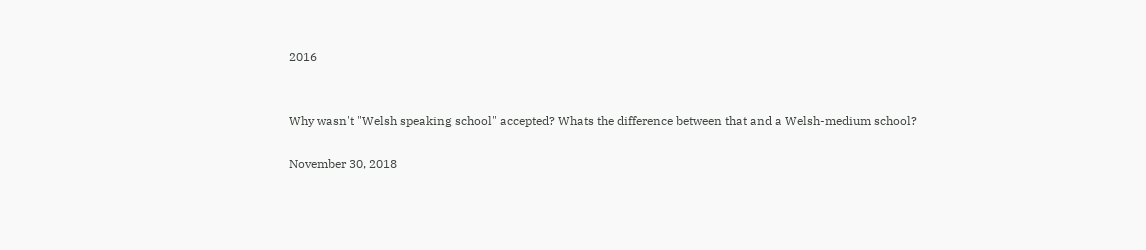2016


Why wasn't "Welsh speaking school" accepted? Whats the difference between that and a Welsh-medium school?

November 30, 2018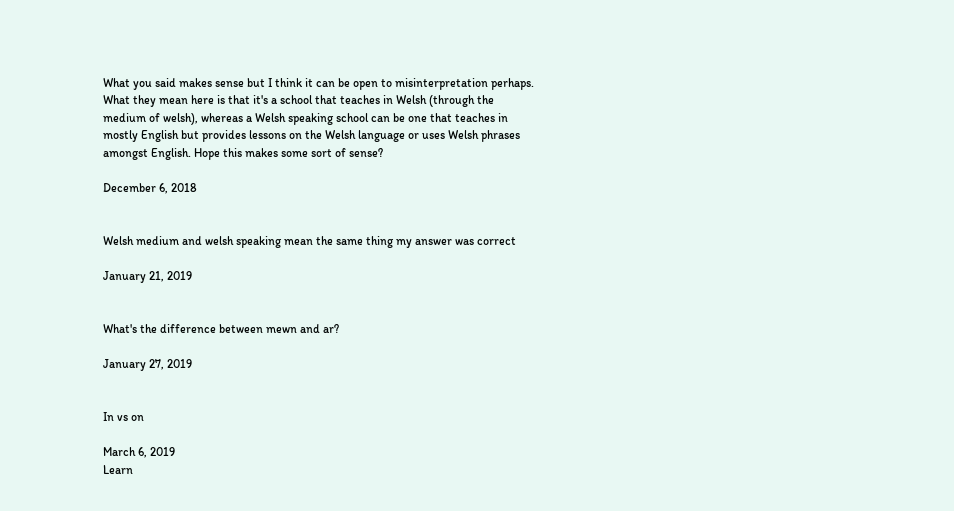What you said makes sense but I think it can be open to misinterpretation perhaps. What they mean here is that it's a school that teaches in Welsh (through the medium of welsh), whereas a Welsh speaking school can be one that teaches in mostly English but provides lessons on the Welsh language or uses Welsh phrases amongst English. Hope this makes some sort of sense?

December 6, 2018


Welsh medium and welsh speaking mean the same thing my answer was correct

January 21, 2019


What's the difference between mewn and ar?

January 27, 2019


In vs on

March 6, 2019
Learn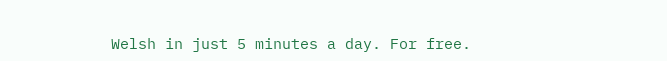Welsh in just 5 minutes a day. For free.